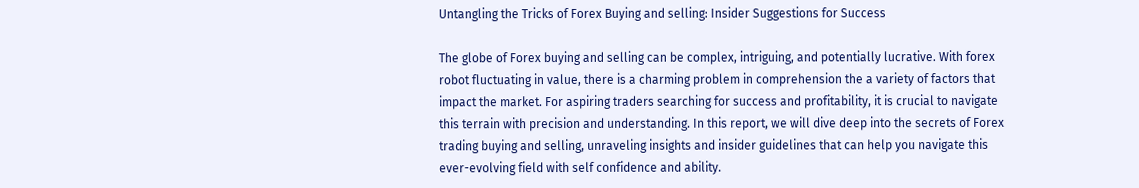Untangling the Tricks of Forex Buying and selling: Insider Suggestions for Success

The globe of Forex buying and selling can be complex, intriguing, and potentially lucrative. With forex robot fluctuating in value, there is a charming problem in comprehension the a variety of factors that impact the market. For aspiring traders searching for success and profitability, it is crucial to navigate this terrain with precision and understanding. In this report, we will dive deep into the secrets of Forex trading buying and selling, unraveling insights and insider guidelines that can help you navigate this ever-evolving field with self confidence and ability.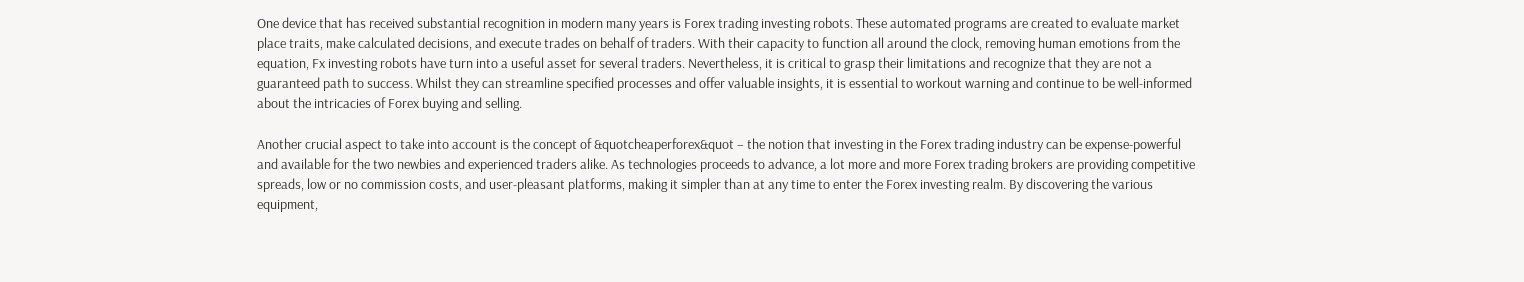One device that has received substantial recognition in modern many years is Forex trading investing robots. These automated programs are created to evaluate market place traits, make calculated decisions, and execute trades on behalf of traders. With their capacity to function all around the clock, removing human emotions from the equation, Fx investing robots have turn into a useful asset for several traders. Nevertheless, it is critical to grasp their limitations and recognize that they are not a guaranteed path to success. Whilst they can streamline specified processes and offer valuable insights, it is essential to workout warning and continue to be well-informed about the intricacies of Forex buying and selling.

Another crucial aspect to take into account is the concept of &quotcheaperforex&quot – the notion that investing in the Forex trading industry can be expense-powerful and available for the two newbies and experienced traders alike. As technologies proceeds to advance, a lot more and more Forex trading brokers are providing competitive spreads, low or no commission costs, and user-pleasant platforms, making it simpler than at any time to enter the Forex investing realm. By discovering the various equipment,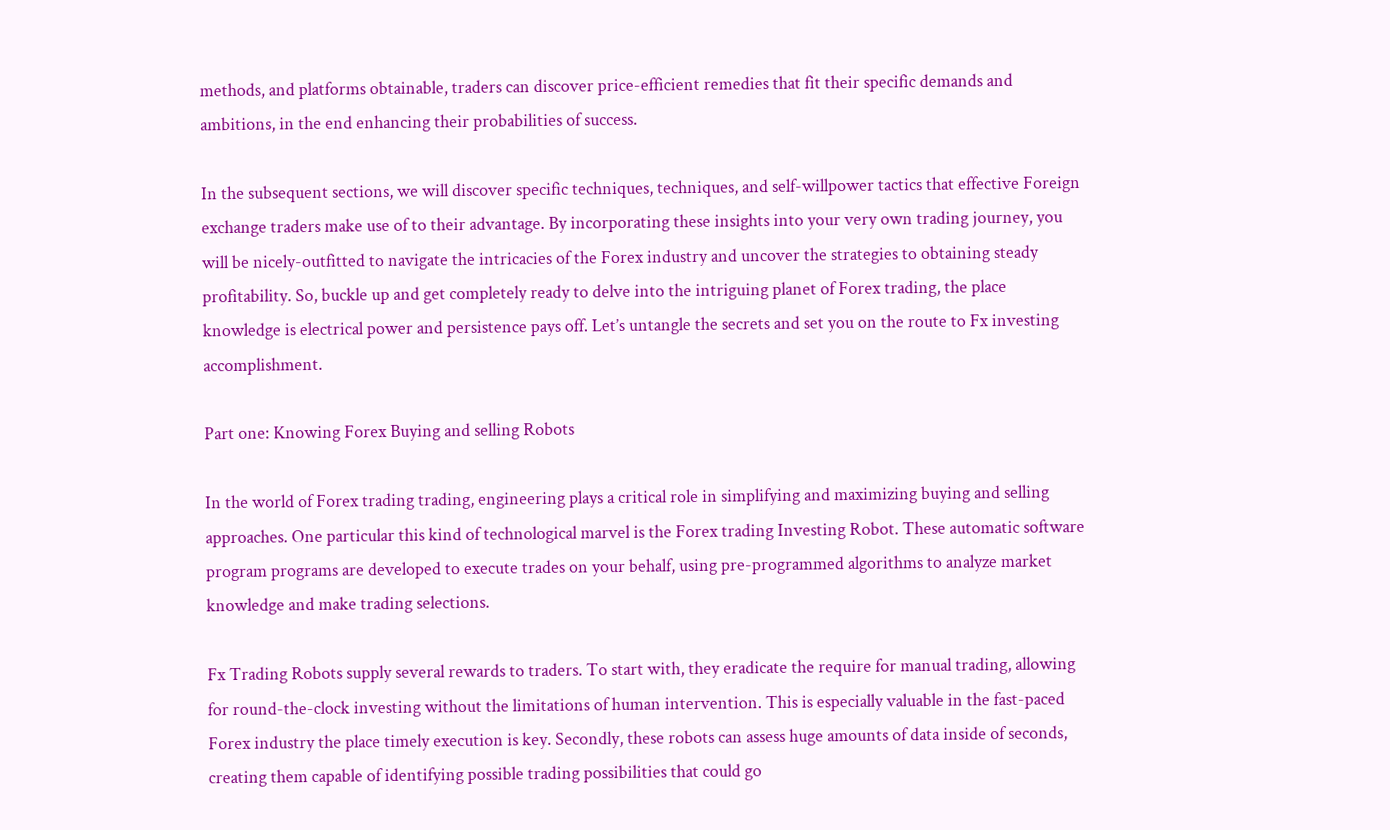methods, and platforms obtainable, traders can discover price-efficient remedies that fit their specific demands and ambitions, in the end enhancing their probabilities of success.

In the subsequent sections, we will discover specific techniques, techniques, and self-willpower tactics that effective Foreign exchange traders make use of to their advantage. By incorporating these insights into your very own trading journey, you will be nicely-outfitted to navigate the intricacies of the Forex industry and uncover the strategies to obtaining steady profitability. So, buckle up and get completely ready to delve into the intriguing planet of Forex trading, the place knowledge is electrical power and persistence pays off. Let’s untangle the secrets and set you on the route to Fx investing accomplishment.

Part one: Knowing Forex Buying and selling Robots

In the world of Forex trading trading, engineering plays a critical role in simplifying and maximizing buying and selling approaches. One particular this kind of technological marvel is the Forex trading Investing Robot. These automatic software program programs are developed to execute trades on your behalf, using pre-programmed algorithms to analyze market knowledge and make trading selections.

Fx Trading Robots supply several rewards to traders. To start with, they eradicate the require for manual trading, allowing for round-the-clock investing without the limitations of human intervention. This is especially valuable in the fast-paced Forex industry the place timely execution is key. Secondly, these robots can assess huge amounts of data inside of seconds, creating them capable of identifying possible trading possibilities that could go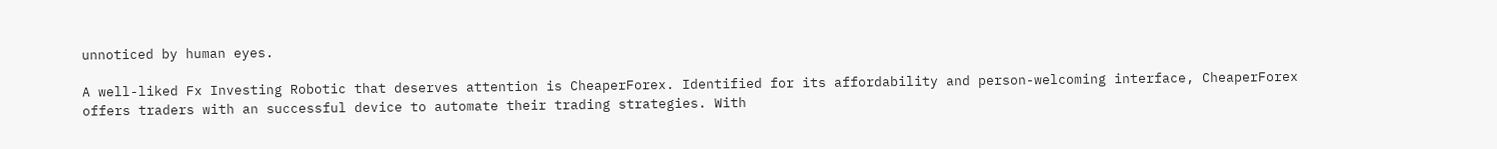unnoticed by human eyes.

A well-liked Fx Investing Robotic that deserves attention is CheaperForex. Identified for its affordability and person-welcoming interface, CheaperForex offers traders with an successful device to automate their trading strategies. With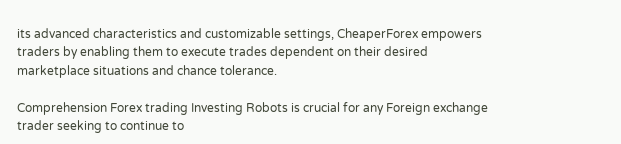its advanced characteristics and customizable settings, CheaperForex empowers traders by enabling them to execute trades dependent on their desired marketplace situations and chance tolerance.

Comprehension Forex trading Investing Robots is crucial for any Foreign exchange trader seeking to continue to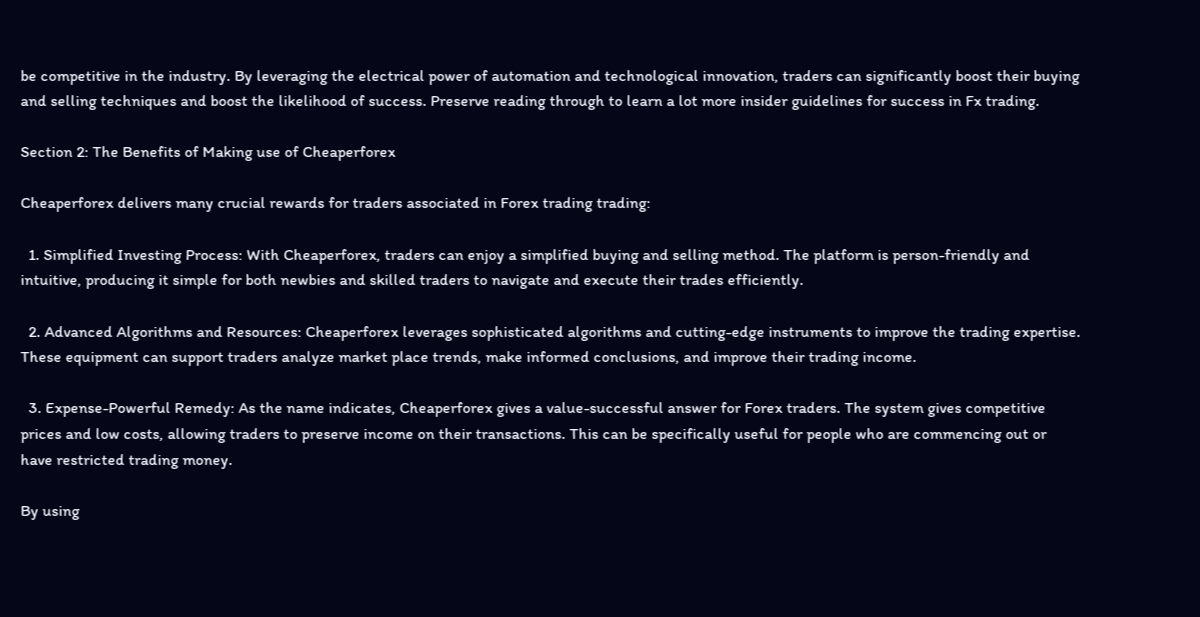be competitive in the industry. By leveraging the electrical power of automation and technological innovation, traders can significantly boost their buying and selling techniques and boost the likelihood of success. Preserve reading through to learn a lot more insider guidelines for success in Fx trading.

Section 2: The Benefits of Making use of Cheaperforex

Cheaperforex delivers many crucial rewards for traders associated in Forex trading trading:

  1. Simplified Investing Process: With Cheaperforex, traders can enjoy a simplified buying and selling method. The platform is person-friendly and intuitive, producing it simple for both newbies and skilled traders to navigate and execute their trades efficiently.

  2. Advanced Algorithms and Resources: Cheaperforex leverages sophisticated algorithms and cutting-edge instruments to improve the trading expertise. These equipment can support traders analyze market place trends, make informed conclusions, and improve their trading income.

  3. Expense-Powerful Remedy: As the name indicates, Cheaperforex gives a value-successful answer for Forex traders. The system gives competitive prices and low costs, allowing traders to preserve income on their transactions. This can be specifically useful for people who are commencing out or have restricted trading money.

By using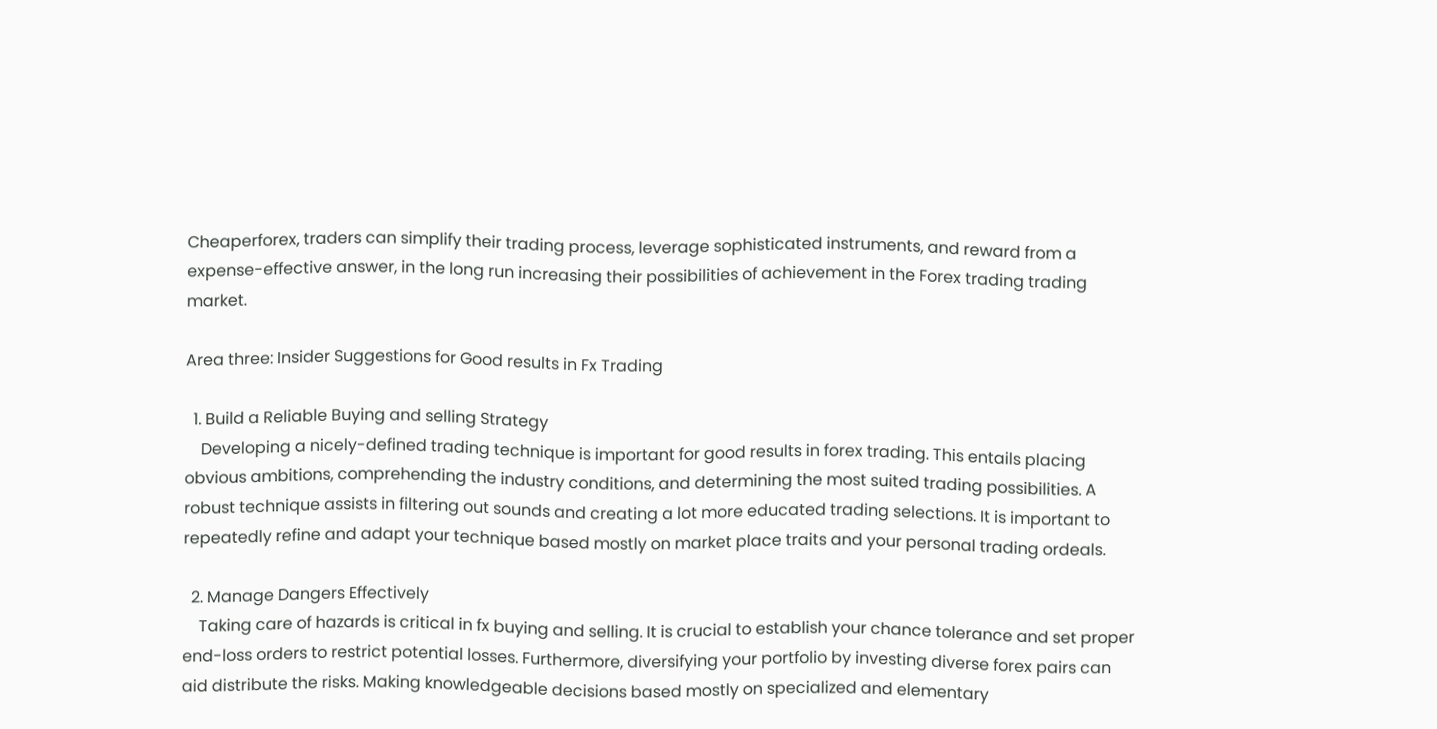Cheaperforex, traders can simplify their trading process, leverage sophisticated instruments, and reward from a expense-effective answer, in the long run increasing their possibilities of achievement in the Forex trading trading market.

Area three: Insider Suggestions for Good results in Fx Trading

  1. Build a Reliable Buying and selling Strategy
    Developing a nicely-defined trading technique is important for good results in forex trading. This entails placing obvious ambitions, comprehending the industry conditions, and determining the most suited trading possibilities. A robust technique assists in filtering out sounds and creating a lot more educated trading selections. It is important to repeatedly refine and adapt your technique based mostly on market place traits and your personal trading ordeals.

  2. Manage Dangers Effectively
    Taking care of hazards is critical in fx buying and selling. It is crucial to establish your chance tolerance and set proper end-loss orders to restrict potential losses. Furthermore, diversifying your portfolio by investing diverse forex pairs can aid distribute the risks. Making knowledgeable decisions based mostly on specialized and elementary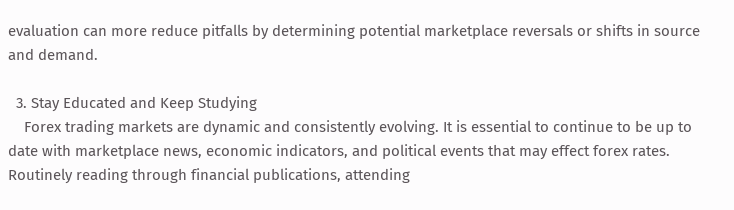evaluation can more reduce pitfalls by determining potential marketplace reversals or shifts in source and demand.

  3. Stay Educated and Keep Studying
    Forex trading markets are dynamic and consistently evolving. It is essential to continue to be up to date with marketplace news, economic indicators, and political events that may effect forex rates. Routinely reading through financial publications, attending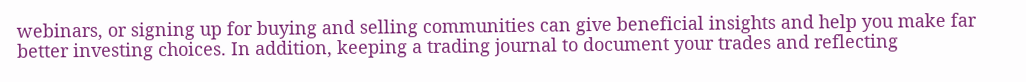webinars, or signing up for buying and selling communities can give beneficial insights and help you make far better investing choices. In addition, keeping a trading journal to document your trades and reflecting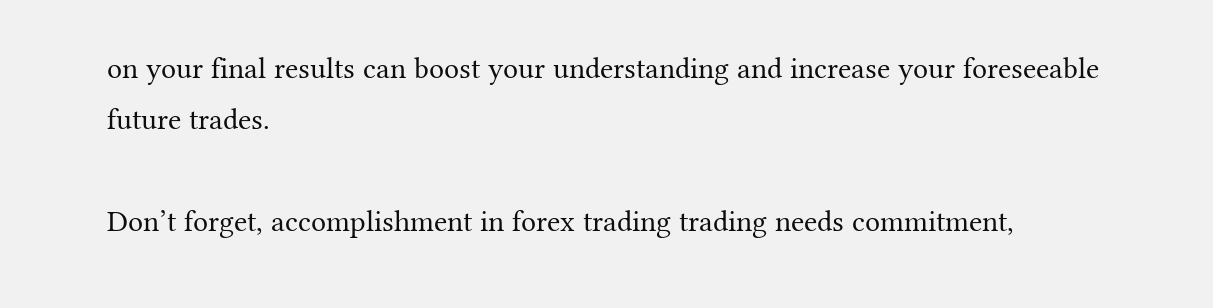on your final results can boost your understanding and increase your foreseeable future trades.

Don’t forget, accomplishment in forex trading trading needs commitment,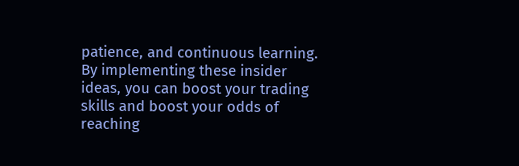patience, and continuous learning. By implementing these insider ideas, you can boost your trading skills and boost your odds of reaching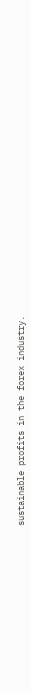sustainable profits in the forex industry.